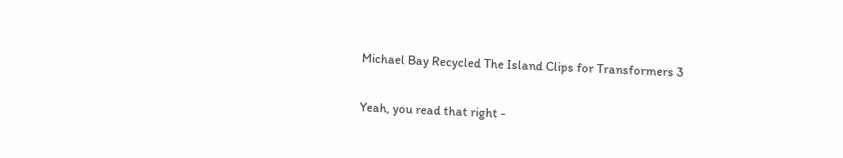Michael Bay Recycled The Island Clips for Transformers 3

Yeah, you read that right -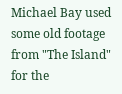Michael Bay used some old footage from "The Island" for the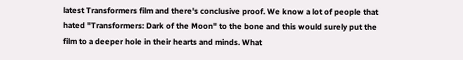latest Transformers film and there's conclusive proof. We know a lot of people that hated "Transformers: Dark of the Moon" to the bone and this would surely put the film to a deeper hole in their hearts and minds. What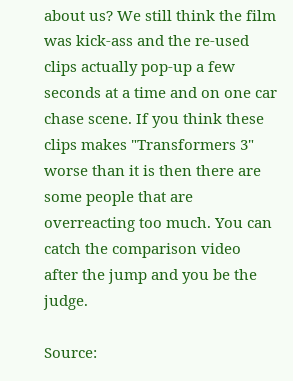about us? We still think the film was kick-ass and the re-used clips actually pop-up a few seconds at a time and on one car chase scene. If you think these clips makes "Transformers 3" worse than it is then there are some people that are overreacting too much. You can catch the comparison video after the jump and you be the judge.

Source: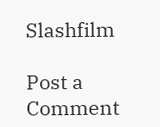Slashfilm

Post a Comment